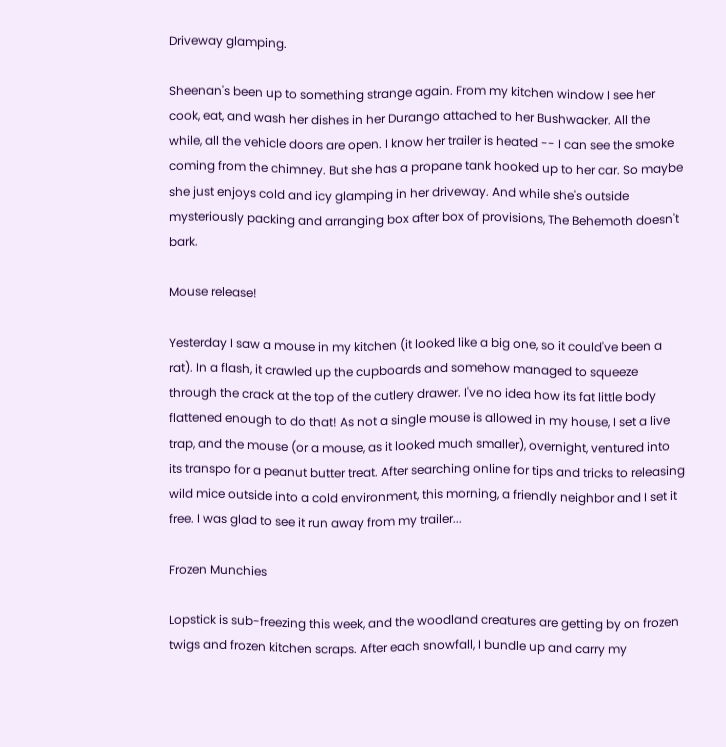Driveway glamping.

Sheenan's been up to something strange again. From my kitchen window I see her cook, eat, and wash her dishes in her Durango attached to her Bushwacker. All the while, all the vehicle doors are open. I know her trailer is heated -- I can see the smoke coming from the chimney. But she has a propane tank hooked up to her car. So maybe she just enjoys cold and icy glamping in her driveway. And while she's outside mysteriously packing and arranging box after box of provisions, The Behemoth doesn't bark.

Mouse release!

Yesterday I saw a mouse in my kitchen (it looked like a big one, so it could've been a rat). In a flash, it crawled up the cupboards and somehow managed to squeeze through the crack at the top of the cutlery drawer. I've no idea how its fat little body flattened enough to do that! As not a single mouse is allowed in my house, I set a live trap, and the mouse (or a mouse, as it looked much smaller), overnight, ventured into its transpo for a peanut butter treat. After searching online for tips and tricks to releasing wild mice outside into a cold environment, this morning, a friendly neighbor and I set it free. I was glad to see it run away from my trailer...

Frozen Munchies

Lopstick is sub-freezing this week, and the woodland creatures are getting by on frozen twigs and frozen kitchen scraps. After each snowfall, I bundle up and carry my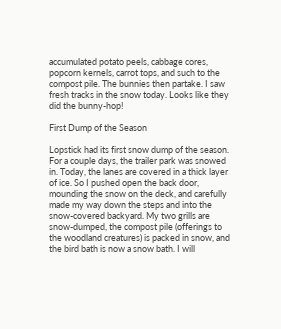accumulated potato peels, cabbage cores, popcorn kernels, carrot tops, and such to the compost pile. The bunnies then partake. I saw fresh tracks in the snow today. Looks like they did the bunny-hop!

First Dump of the Season

Lopstick had its first snow dump of the season. For a couple days, the trailer park was snowed in. Today, the lanes are covered in a thick layer of ice. So I pushed open the back door, mounding the snow on the deck, and carefully made my way down the steps and into the snow-covered backyard. My two grills are snow-dumped, the compost pile (offerings to the woodland creatures) is packed in snow, and the bird bath is now a snow bath. I will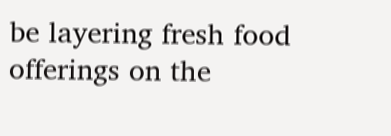be layering fresh food offerings on the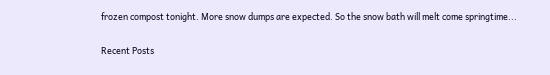frozen compost tonight. More snow dumps are expected. So the snow bath will melt come springtime...

Recent Posts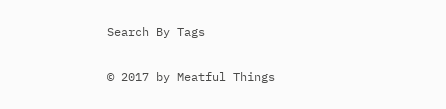Search By Tags

© 2017 by Meatful Things